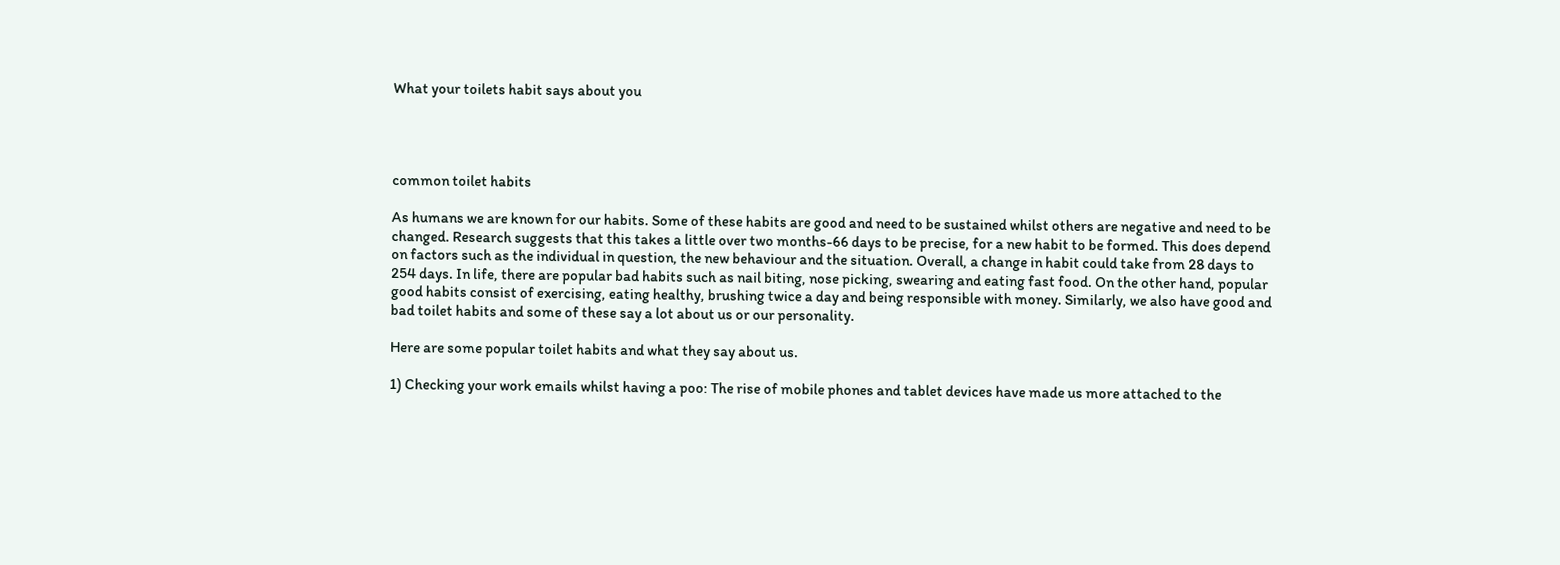What your toilets habit says about you




common toilet habits

As humans we are known for our habits. Some of these habits are good and need to be sustained whilst others are negative and need to be changed. Research suggests that this takes a little over two months-66 days to be precise, for a new habit to be formed. This does depend on factors such as the individual in question, the new behaviour and the situation. Overall, a change in habit could take from 28 days to 254 days. In life, there are popular bad habits such as nail biting, nose picking, swearing and eating fast food. On the other hand, popular good habits consist of exercising, eating healthy, brushing twice a day and being responsible with money. Similarly, we also have good and bad toilet habits and some of these say a lot about us or our personality.

Here are some popular toilet habits and what they say about us.

1) Checking your work emails whilst having a poo: The rise of mobile phones and tablet devices have made us more attached to the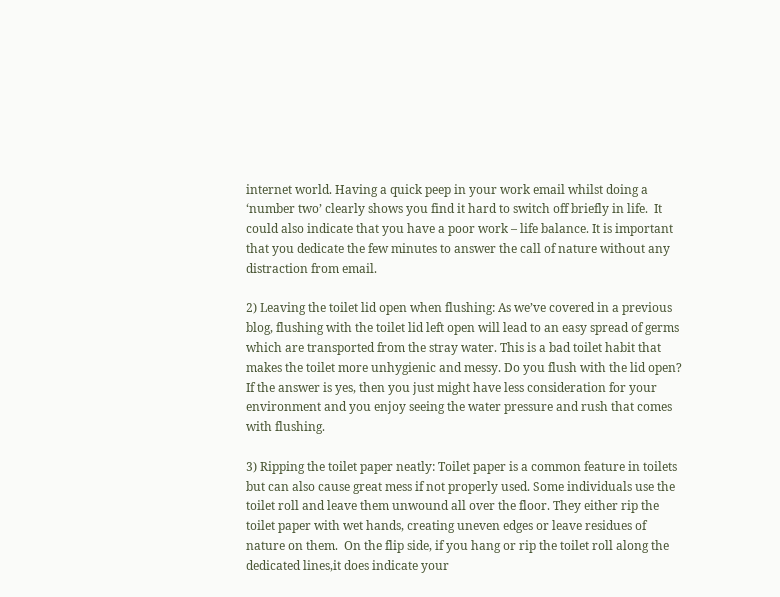internet world. Having a quick peep in your work email whilst doing a ‘number two’ clearly shows you find it hard to switch off briefly in life.  It could also indicate that you have a poor work – life balance. It is important that you dedicate the few minutes to answer the call of nature without any distraction from email.

2) Leaving the toilet lid open when flushing: As we’ve covered in a previous blog, flushing with the toilet lid left open will lead to an easy spread of germs which are transported from the stray water. This is a bad toilet habit that makes the toilet more unhygienic and messy. Do you flush with the lid open? If the answer is yes, then you just might have less consideration for your environment and you enjoy seeing the water pressure and rush that comes with flushing.

3) Ripping the toilet paper neatly: Toilet paper is a common feature in toilets but can also cause great mess if not properly used. Some individuals use the toilet roll and leave them unwound all over the floor. They either rip the toilet paper with wet hands, creating uneven edges or leave residues of nature on them.  On the flip side, if you hang or rip the toilet roll along the dedicated lines,it does indicate your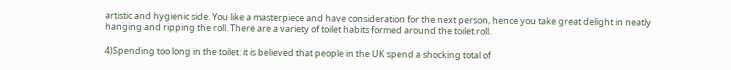artistic and hygienic side. You like a masterpiece and have consideration for the next person, hence you take great delight in neatly hanging and ripping the roll. There are a variety of toilet habits formed around the toilet roll.

4)Spending too long in the toilet: it is believed that people in the UK spend a shocking total of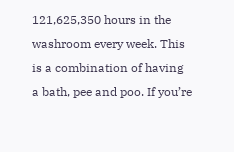121,625,350 hours in the washroom every week. This is a combination of having a bath, pee and poo. If you’re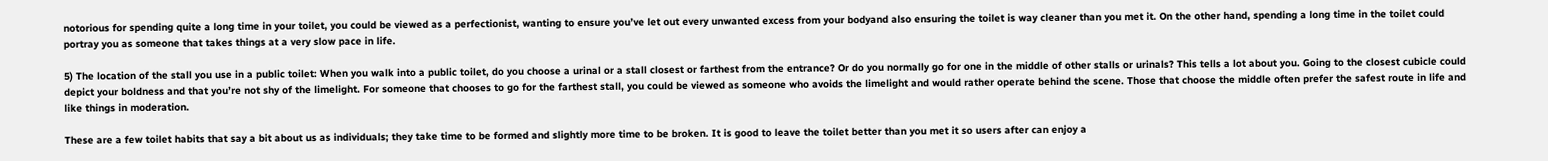notorious for spending quite a long time in your toilet, you could be viewed as a perfectionist, wanting to ensure you’ve let out every unwanted excess from your bodyand also ensuring the toilet is way cleaner than you met it. On the other hand, spending a long time in the toilet could portray you as someone that takes things at a very slow pace in life.

5) The location of the stall you use in a public toilet: When you walk into a public toilet, do you choose a urinal or a stall closest or farthest from the entrance? Or do you normally go for one in the middle of other stalls or urinals? This tells a lot about you. Going to the closest cubicle could depict your boldness and that you’re not shy of the limelight. For someone that chooses to go for the farthest stall, you could be viewed as someone who avoids the limelight and would rather operate behind the scene. Those that choose the middle often prefer the safest route in life and like things in moderation.

These are a few toilet habits that say a bit about us as individuals; they take time to be formed and slightly more time to be broken. It is good to leave the toilet better than you met it so users after can enjoy a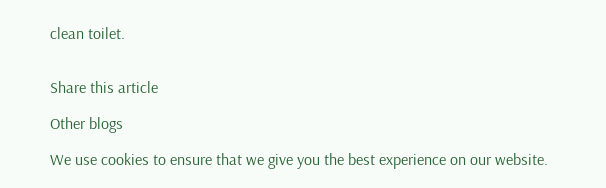clean toilet.


Share this article

Other blogs

We use cookies to ensure that we give you the best experience on our website.